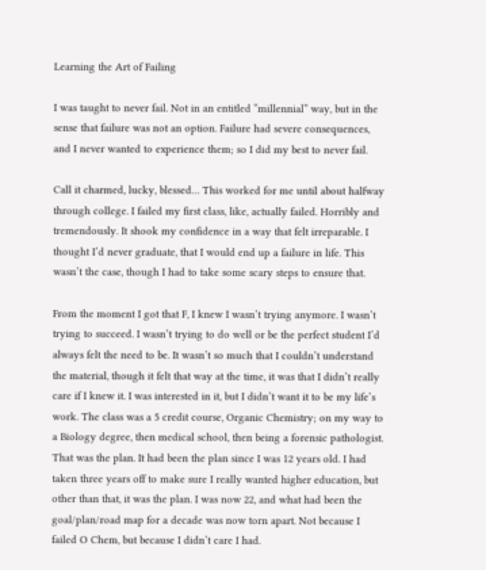Learning the Art of Failing

I was taught to never fail. Not in an entitled “millennial” way, but in the sense that failure was not an option. Failure had severe consequences, and I never wanted to experience them; so I did my best to never fail.

Call it charmed, lucky, blessed… This worked for me until about halfway through college. I failed my first class, like, actually failed. Horribly and tremendously. It shook my confidence in a way that felt irreparable. I thought I’d never graduate, that I would end up a failure in life. This wasn’t the case, though I had to take some scary steps to ensure that.

From the moment I got that F, I knew I wasn’t trying anymore. I wasn’t trying to succeed. I wasn’t trying to do well or be the perfect student I’d always felt the need to be. It wasn’t so much that I couldn’t understand the material, though it felt that way at the time, it was that I didn’t really care if I knew it. I was interested in it, but I didn’t want it to be my life’s work. The class was a 5 credit course, Organic Chemistry; on my way to a Biology degree, then medical school, then being a forensic pathologist. That was the plan. It had been the plan since I was 12 years old. I had taken three years off to make sure I really wanted higher education, but other than that, it was the plan. I was now 22, and what had been the goal/plan/road map for a decade was now torn apart. Not because I failed O Chem, but because I didn’t care I had.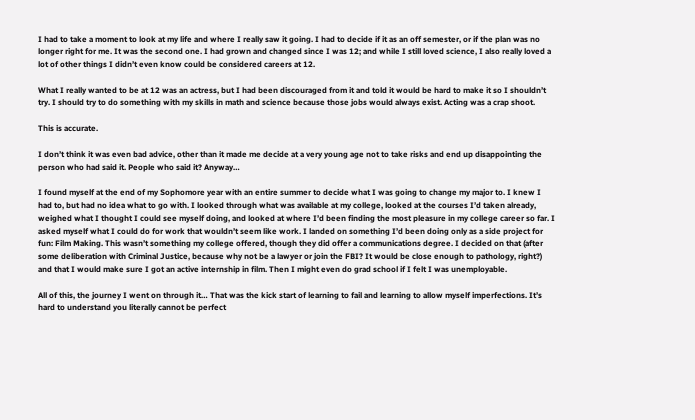I had to take a moment to look at my life and where I really saw it going. I had to decide if it as an off semester, or if the plan was no longer right for me. It was the second one. I had grown and changed since I was 12; and while I still loved science, I also really loved a lot of other things I didn’t even know could be considered careers at 12.

What I really wanted to be at 12 was an actress, but I had been discouraged from it and told it would be hard to make it so I shouldn’t try. I should try to do something with my skills in math and science because those jobs would always exist. Acting was a crap shoot.

This is accurate.

I don’t think it was even bad advice, other than it made me decide at a very young age not to take risks and end up disappointing the person who had said it. People who said it? Anyway…

I found myself at the end of my Sophomore year with an entire summer to decide what I was going to change my major to. I knew I had to, but had no idea what to go with. I looked through what was available at my college, looked at the courses I’d taken already, weighed what I thought I could see myself doing, and looked at where I’d been finding the most pleasure in my college career so far. I asked myself what I could do for work that wouldn’t seem like work. I landed on something I’d been doing only as a side project for fun: Film Making. This wasn’t something my college offered, though they did offer a communications degree. I decided on that (after some deliberation with Criminal Justice, because why not be a lawyer or join the FBI? It would be close enough to pathology, right?) and that I would make sure I got an active internship in film. Then I might even do grad school if I felt I was unemployable.

All of this, the journey I went on through it… That was the kick start of learning to fail and learning to allow myself imperfections. It’s hard to understand you literally cannot be perfect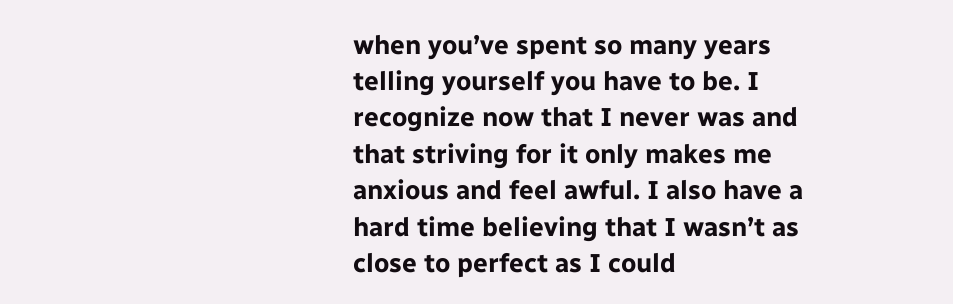when you’ve spent so many years telling yourself you have to be. I recognize now that I never was and that striving for it only makes me anxious and feel awful. I also have a hard time believing that I wasn’t as close to perfect as I could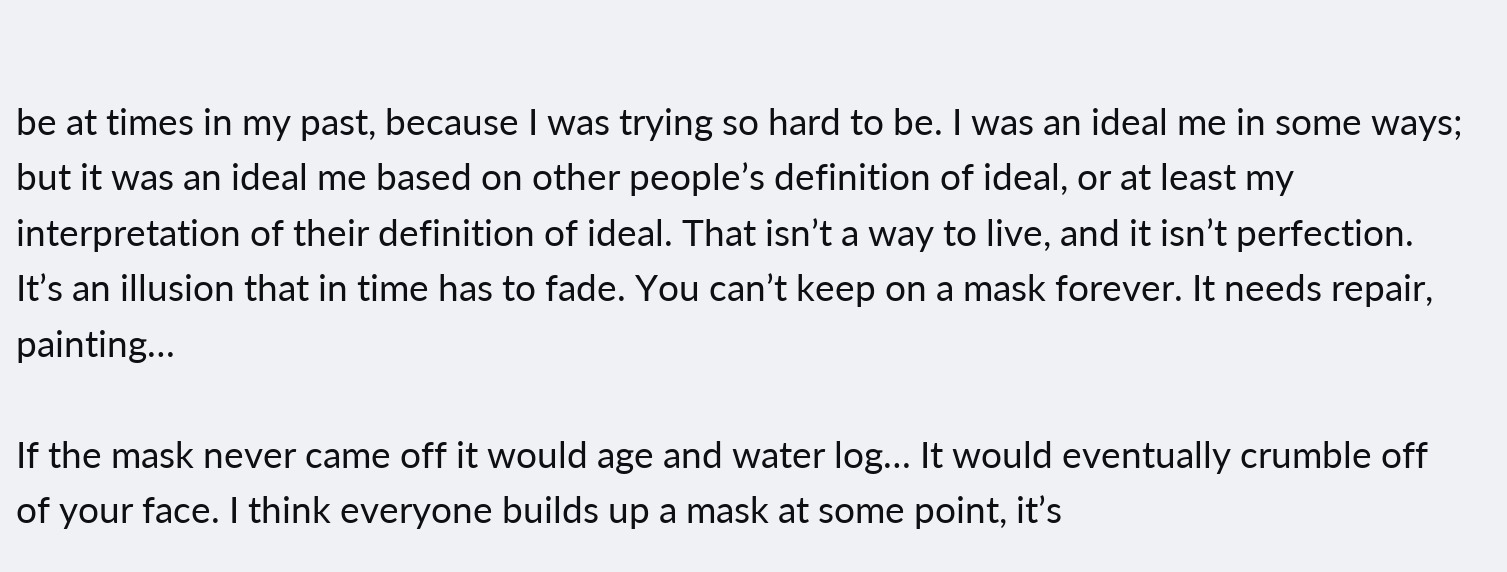be at times in my past, because I was trying so hard to be. I was an ideal me in some ways; but it was an ideal me based on other people’s definition of ideal, or at least my interpretation of their definition of ideal. That isn’t a way to live, and it isn’t perfection. It’s an illusion that in time has to fade. You can’t keep on a mask forever. It needs repair, painting…

If the mask never came off it would age and water log… It would eventually crumble off of your face. I think everyone builds up a mask at some point, it’s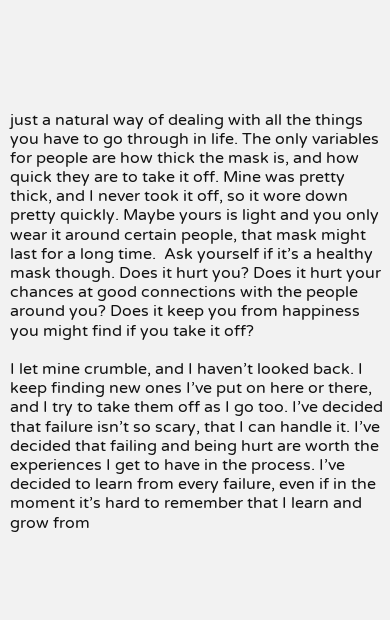just a natural way of dealing with all the things you have to go through in life. The only variables for people are how thick the mask is, and how quick they are to take it off. Mine was pretty thick, and I never took it off, so it wore down pretty quickly. Maybe yours is light and you only wear it around certain people, that mask might last for a long time.  Ask yourself if it’s a healthy mask though. Does it hurt you? Does it hurt your chances at good connections with the people around you? Does it keep you from happiness you might find if you take it off?

I let mine crumble, and I haven’t looked back. I keep finding new ones I’ve put on here or there, and I try to take them off as I go too. I’ve decided that failure isn’t so scary, that I can handle it. I’ve decided that failing and being hurt are worth the experiences I get to have in the process. I’ve decided to learn from every failure, even if in the moment it’s hard to remember that I learn and grow from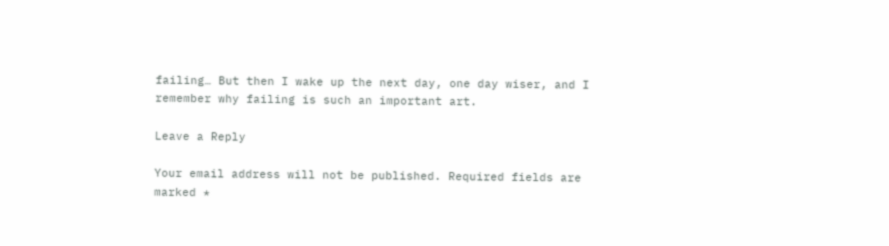failing… But then I wake up the next day, one day wiser, and I remember why failing is such an important art.

Leave a Reply

Your email address will not be published. Required fields are marked *